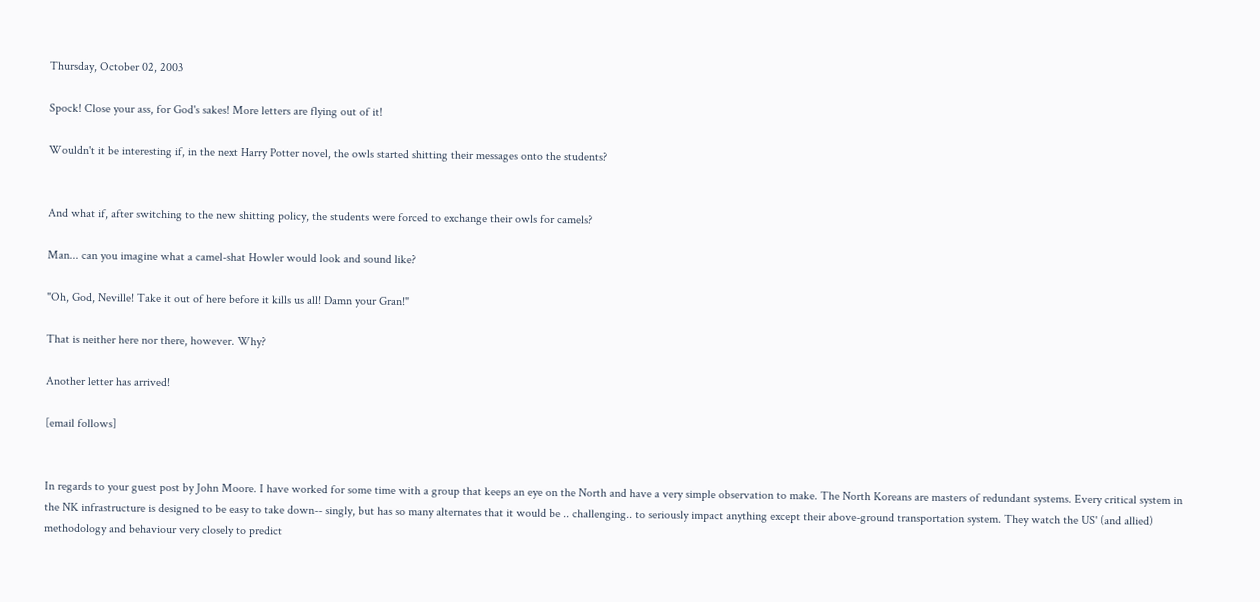Thursday, October 02, 2003

Spock! Close your ass, for God's sakes! More letters are flying out of it!

Wouldn't it be interesting if, in the next Harry Potter novel, the owls started shitting their messages onto the students?


And what if, after switching to the new shitting policy, the students were forced to exchange their owls for camels?

Man... can you imagine what a camel-shat Howler would look and sound like?

"Oh, God, Neville! Take it out of here before it kills us all! Damn your Gran!"

That is neither here nor there, however. Why?

Another letter has arrived!

[email follows]


In regards to your guest post by John Moore. I have worked for some time with a group that keeps an eye on the North and have a very simple observation to make. The North Koreans are masters of redundant systems. Every critical system in the NK infrastructure is designed to be easy to take down-- singly, but has so many alternates that it would be .. challenging.. to seriously impact anything except their above-ground transportation system. They watch the US' (and allied) methodology and behaviour very closely to predict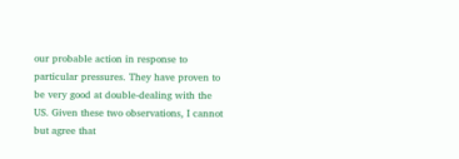our probable action in response to particular pressures. They have proven to be very good at double-dealing with the US. Given these two observations, I cannot but agree that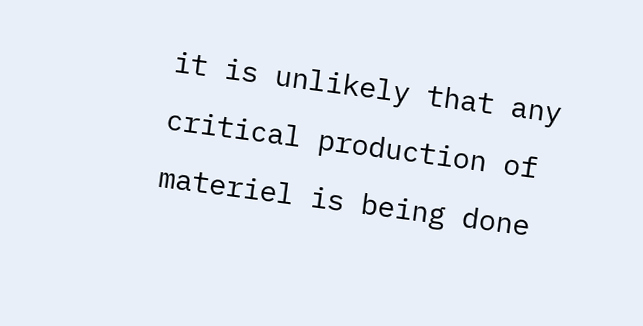it is unlikely that any critical production of materiel is being done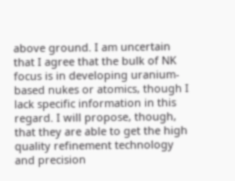above ground. I am uncertain that I agree that the bulk of NK focus is in developing uranium-based nukes or atomics, though I lack specific information in this regard. I will propose, though, that they are able to get the high quality refinement technology and precision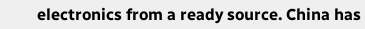electronics from a ready source. China has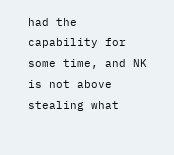had the capability for some time, and NK is not above stealing what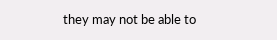they may not be able to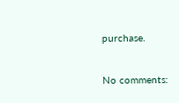purchase.


No comments: